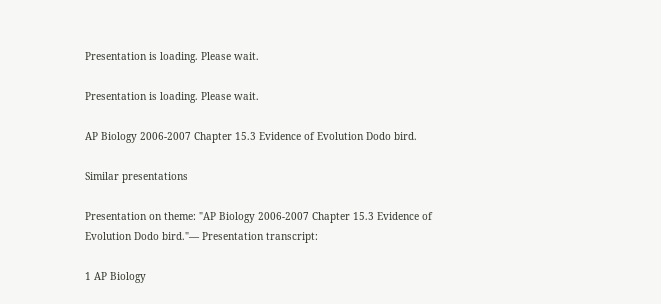Presentation is loading. Please wait.

Presentation is loading. Please wait.

AP Biology 2006-2007 Chapter 15.3 Evidence of Evolution Dodo bird.

Similar presentations

Presentation on theme: "AP Biology 2006-2007 Chapter 15.3 Evidence of Evolution Dodo bird."— Presentation transcript:

1 AP Biology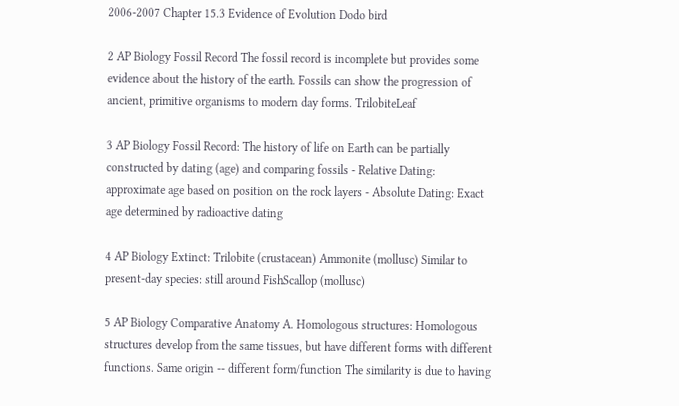2006-2007 Chapter 15.3 Evidence of Evolution Dodo bird

2 AP Biology Fossil Record The fossil record is incomplete but provides some evidence about the history of the earth. Fossils can show the progression of ancient, primitive organisms to modern day forms. TrilobiteLeaf

3 AP Biology Fossil Record: The history of life on Earth can be partially constructed by dating (age) and comparing fossils - Relative Dating: approximate age based on position on the rock layers - Absolute Dating: Exact age determined by radioactive dating

4 AP Biology Extinct: Trilobite (crustacean) Ammonite (mollusc) Similar to present-day species: still around FishScallop (mollusc)

5 AP Biology Comparative Anatomy A. Homologous structures: Homologous structures develop from the same tissues, but have different forms with different functions. Same origin -- different form/function The similarity is due to having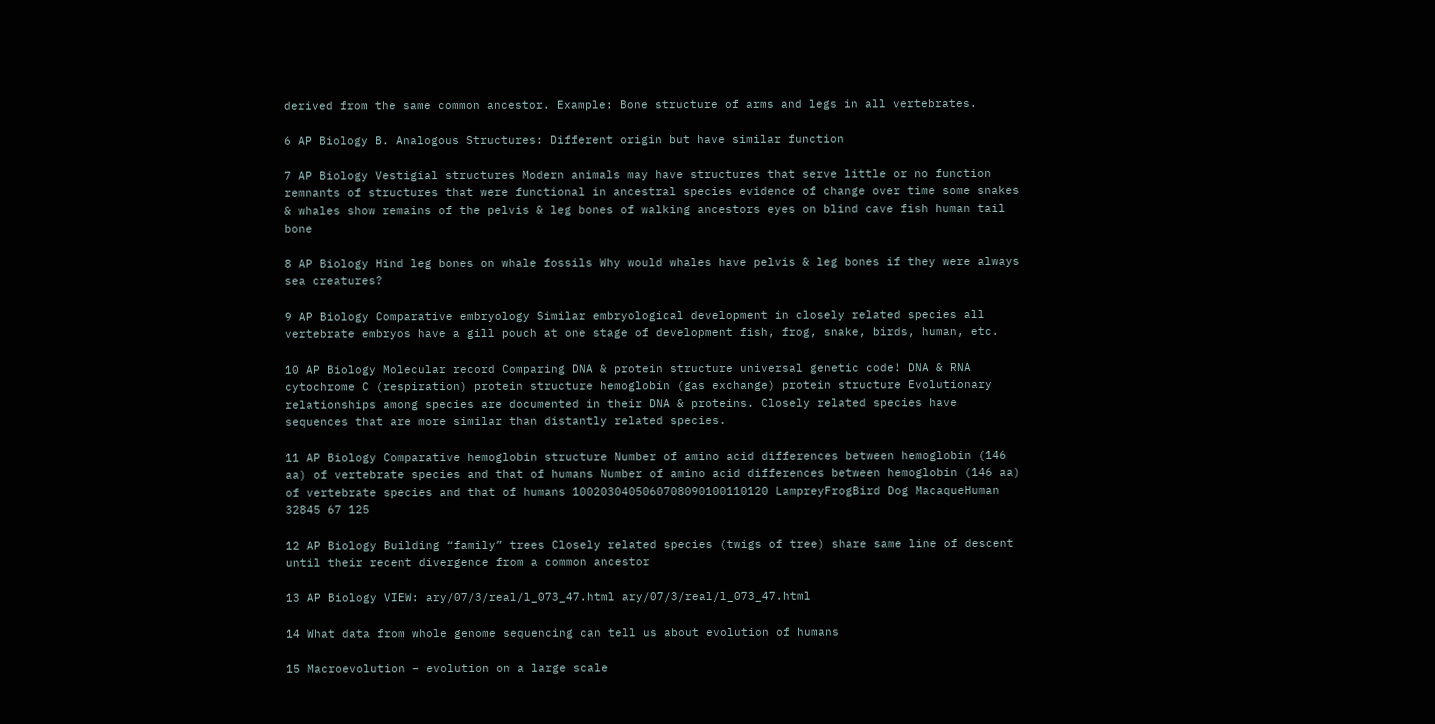derived from the same common ancestor. Example: Bone structure of arms and legs in all vertebrates.

6 AP Biology B. Analogous Structures: Different origin but have similar function

7 AP Biology Vestigial structures Modern animals may have structures that serve little or no function remnants of structures that were functional in ancestral species evidence of change over time some snakes & whales show remains of the pelvis & leg bones of walking ancestors eyes on blind cave fish human tail bone

8 AP Biology Hind leg bones on whale fossils Why would whales have pelvis & leg bones if they were always sea creatures?

9 AP Biology Comparative embryology Similar embryological development in closely related species all vertebrate embryos have a gill pouch at one stage of development fish, frog, snake, birds, human, etc.

10 AP Biology Molecular record Comparing DNA & protein structure universal genetic code! DNA & RNA cytochrome C (respiration) protein structure hemoglobin (gas exchange) protein structure Evolutionary relationships among species are documented in their DNA & proteins. Closely related species have sequences that are more similar than distantly related species.

11 AP Biology Comparative hemoglobin structure Number of amino acid differences between hemoglobin (146 aa) of vertebrate species and that of humans Number of amino acid differences between hemoglobin (146 aa) of vertebrate species and that of humans 1002030405060708090100110120 LampreyFrogBird Dog MacaqueHuman 32845 67 125

12 AP Biology Building “family” trees Closely related species (twigs of tree) share same line of descent until their recent divergence from a common ancestor

13 AP Biology VIEW: ary/07/3/real/l_073_47.html ary/07/3/real/l_073_47.html

14 What data from whole genome sequencing can tell us about evolution of humans

15 Macroevolution – evolution on a large scale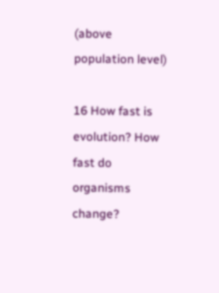(above population level)

16 How fast is evolution? How fast do organisms change?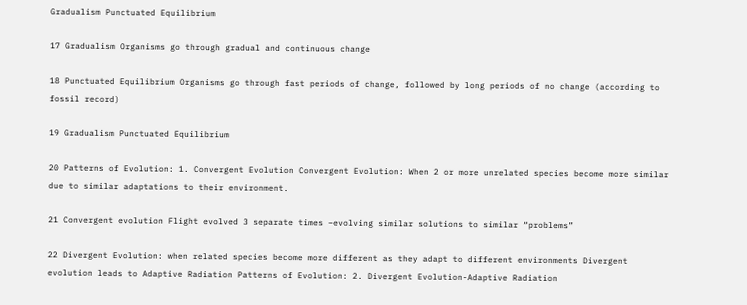Gradualism Punctuated Equilibrium

17 Gradualism Organisms go through gradual and continuous change

18 Punctuated Equilibrium Organisms go through fast periods of change, followed by long periods of no change (according to fossil record)

19 Gradualism Punctuated Equilibrium

20 Patterns of Evolution: 1. Convergent Evolution Convergent Evolution: When 2 or more unrelated species become more similar due to similar adaptations to their environment.

21 Convergent evolution Flight evolved 3 separate times –evolving similar solutions to similar “problems”

22 Divergent Evolution: when related species become more different as they adapt to different environments Divergent evolution leads to Adaptive Radiation Patterns of Evolution: 2. Divergent Evolution-Adaptive Radiation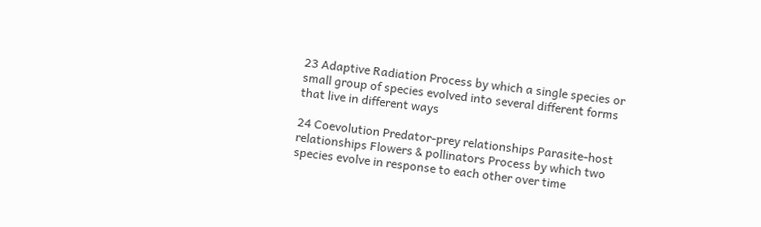23 Adaptive Radiation Process by which a single species or small group of species evolved into several different forms that live in different ways

24 Coevolution Predator-prey relationships Parasite-host relationships Flowers & pollinators Process by which two species evolve in response to each other over time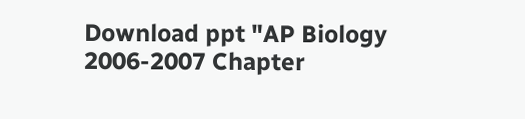Download ppt "AP Biology 2006-2007 Chapter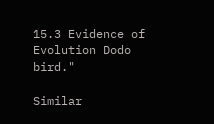15.3 Evidence of Evolution Dodo bird."

Similar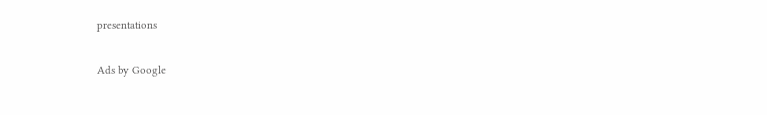presentations

Ads by Google